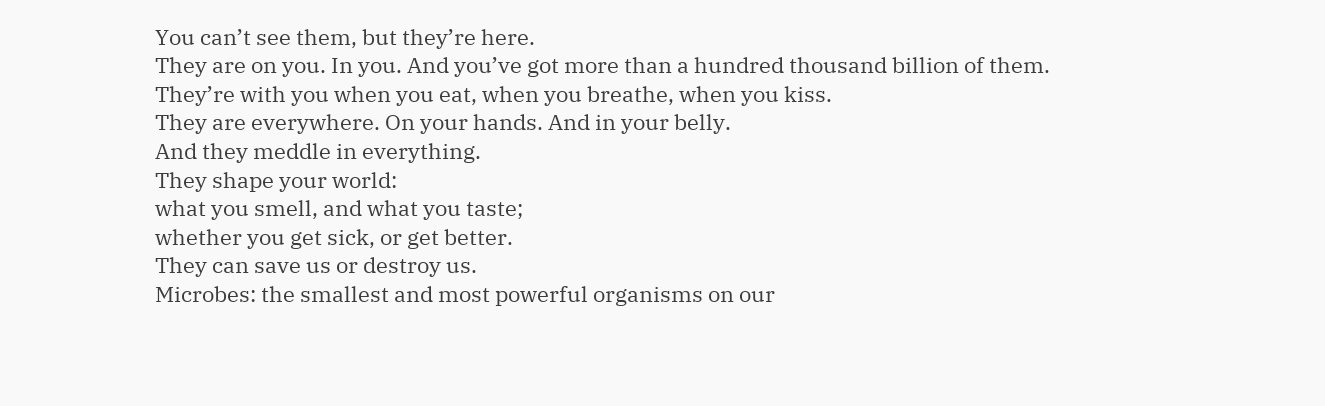You can’t see them, but they’re here.
They are on you. In you. And you’ve got more than a hundred thousand billion of them.
They’re with you when you eat, when you breathe, when you kiss.
They are everywhere. On your hands. And in your belly.
And they meddle in everything.
They shape your world:
what you smell, and what you taste;
whether you get sick, or get better.
They can save us or destroy us.
Microbes: the smallest and most powerful organisms on our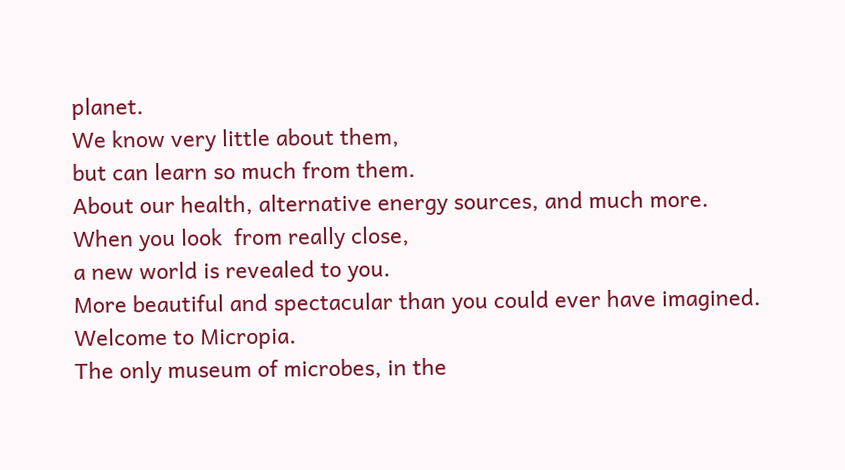planet.
We know very little about them,
but can learn so much from them.
About our health, alternative energy sources, and much more.
When you look  from really close,
a new world is revealed to you.
More beautiful and spectacular than you could ever have imagined.
Welcome to Micropia.
The only museum of microbes, in the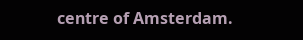centre of Amsterdam.